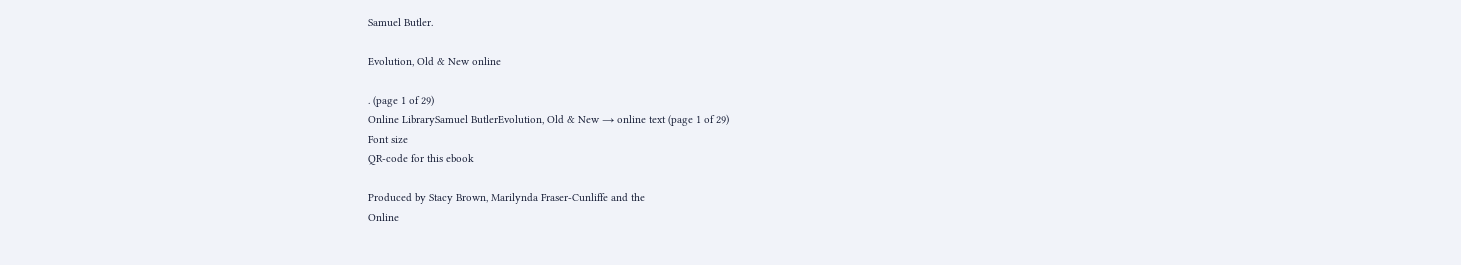Samuel Butler.

Evolution, Old & New online

. (page 1 of 29)
Online LibrarySamuel ButlerEvolution, Old & New → online text (page 1 of 29)
Font size
QR-code for this ebook

Produced by Stacy Brown, Marilynda Fraser-Cunliffe and the
Online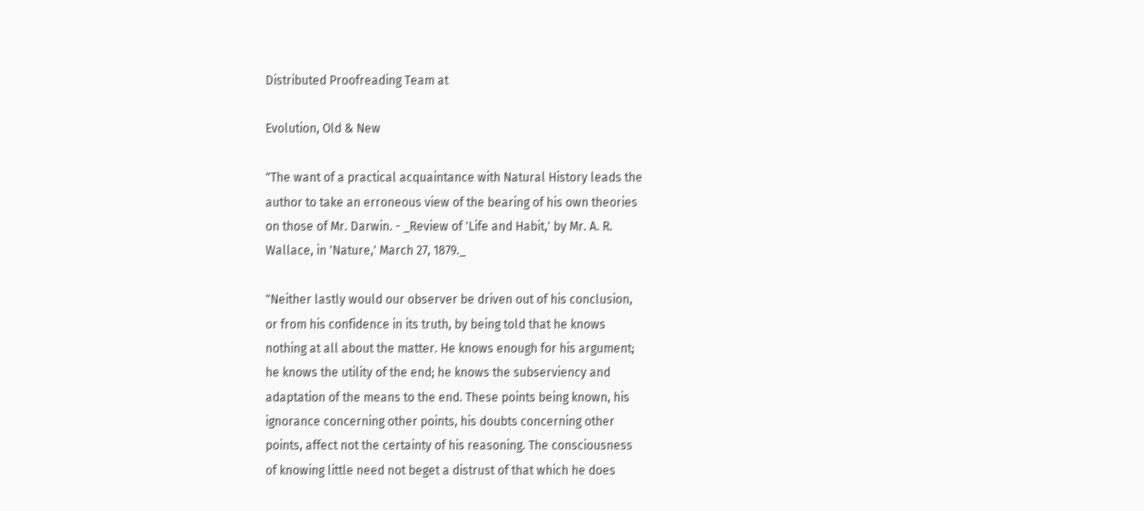Distributed Proofreading Team at

Evolution, Old & New

"The want of a practical acquaintance with Natural History leads the
author to take an erroneous view of the bearing of his own theories
on those of Mr. Darwin. - _Review of 'Life and Habit,' by Mr. A. R.
Wallace, in 'Nature,' March 27, 1879._

"Neither lastly would our observer be driven out of his conclusion,
or from his confidence in its truth, by being told that he knows
nothing at all about the matter. He knows enough for his argument;
he knows the utility of the end; he knows the subserviency and
adaptation of the means to the end. These points being known, his
ignorance concerning other points, his doubts concerning other
points, affect not the certainty of his reasoning. The consciousness
of knowing little need not beget a distrust of that which he does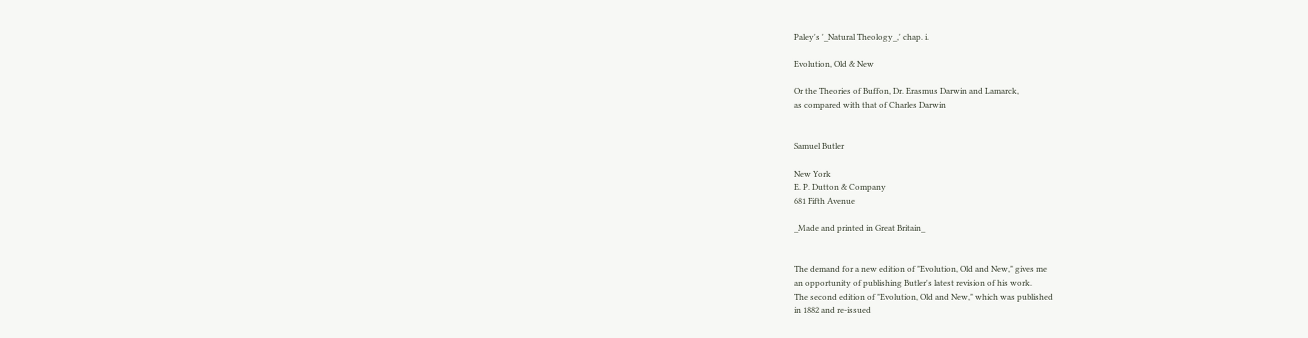Paley's '_Natural Theology_,' chap. i.

Evolution, Old & New

Or the Theories of Buffon, Dr. Erasmus Darwin and Lamarck,
as compared with that of Charles Darwin


Samuel Butler

New York
E. P. Dutton & Company
681 Fifth Avenue

_Made and printed in Great Britain_


The demand for a new edition of "Evolution, Old and New," gives me
an opportunity of publishing Butler's latest revision of his work.
The second edition of "Evolution, Old and New," which was published
in 1882 and re-issued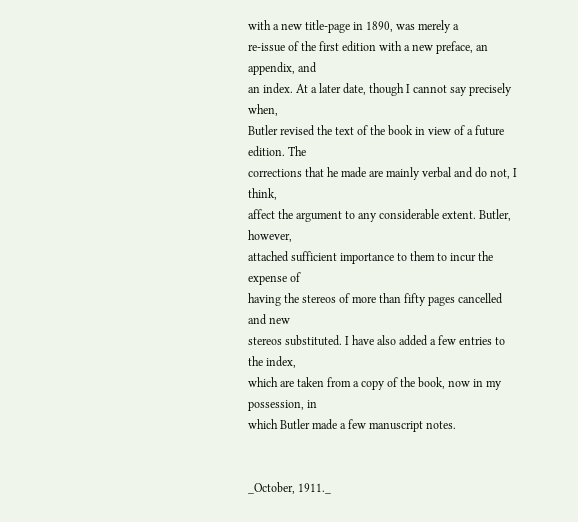with a new title-page in 1890, was merely a
re-issue of the first edition with a new preface, an appendix, and
an index. At a later date, though I cannot say precisely when,
Butler revised the text of the book in view of a future edition. The
corrections that he made are mainly verbal and do not, I think,
affect the argument to any considerable extent. Butler, however,
attached sufficient importance to them to incur the expense of
having the stereos of more than fifty pages cancelled and new
stereos substituted. I have also added a few entries to the index,
which are taken from a copy of the book, now in my possession, in
which Butler made a few manuscript notes.


_October, 1911._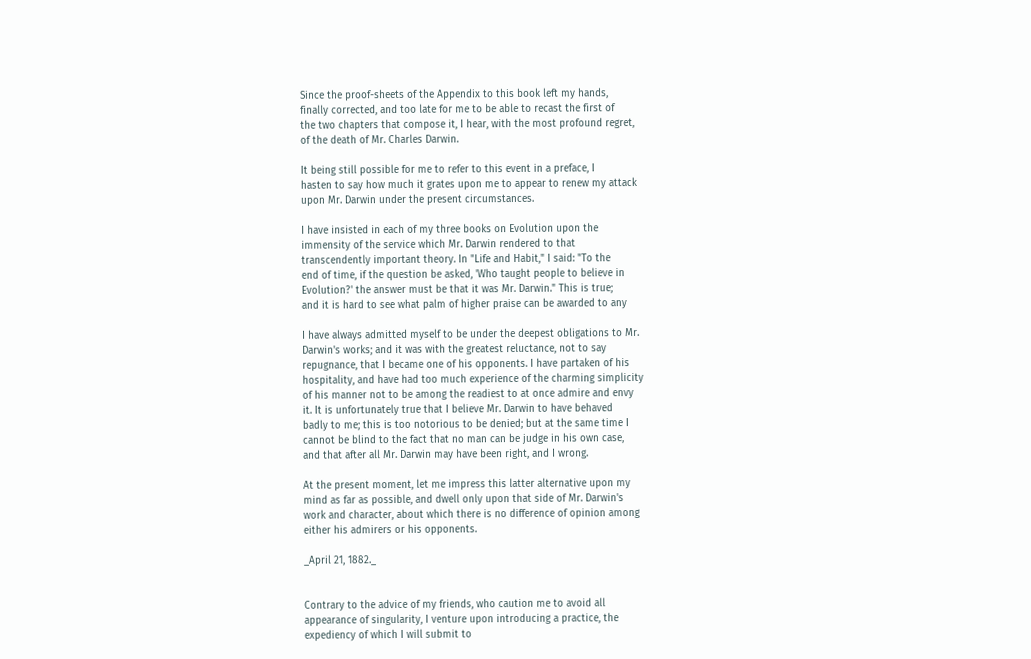Since the proof-sheets of the Appendix to this book left my hands,
finally corrected, and too late for me to be able to recast the first of
the two chapters that compose it, I hear, with the most profound regret,
of the death of Mr. Charles Darwin.

It being still possible for me to refer to this event in a preface, I
hasten to say how much it grates upon me to appear to renew my attack
upon Mr. Darwin under the present circumstances.

I have insisted in each of my three books on Evolution upon the
immensity of the service which Mr. Darwin rendered to that
transcendently important theory. In "Life and Habit," I said: "To the
end of time, if the question be asked, 'Who taught people to believe in
Evolution?' the answer must be that it was Mr. Darwin." This is true;
and it is hard to see what palm of higher praise can be awarded to any

I have always admitted myself to be under the deepest obligations to Mr.
Darwin's works; and it was with the greatest reluctance, not to say
repugnance, that I became one of his opponents. I have partaken of his
hospitality, and have had too much experience of the charming simplicity
of his manner not to be among the readiest to at once admire and envy
it. It is unfortunately true that I believe Mr. Darwin to have behaved
badly to me; this is too notorious to be denied; but at the same time I
cannot be blind to the fact that no man can be judge in his own case,
and that after all Mr. Darwin may have been right, and I wrong.

At the present moment, let me impress this latter alternative upon my
mind as far as possible, and dwell only upon that side of Mr. Darwin's
work and character, about which there is no difference of opinion among
either his admirers or his opponents.

_April 21, 1882._


Contrary to the advice of my friends, who caution me to avoid all
appearance of singularity, I venture upon introducing a practice, the
expediency of which I will submit to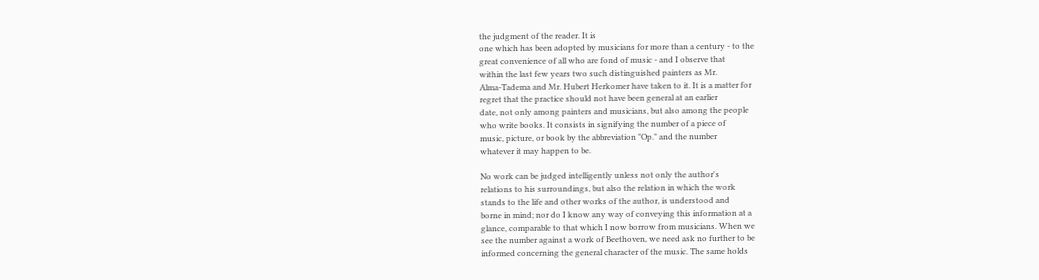the judgment of the reader. It is
one which has been adopted by musicians for more than a century - to the
great convenience of all who are fond of music - and I observe that
within the last few years two such distinguished painters as Mr.
Alma-Tadema and Mr. Hubert Herkomer have taken to it. It is a matter for
regret that the practice should not have been general at an earlier
date, not only among painters and musicians, but also among the people
who write books. It consists in signifying the number of a piece of
music, picture, or book by the abbreviation "Op." and the number
whatever it may happen to be.

No work can be judged intelligently unless not only the author's
relations to his surroundings, but also the relation in which the work
stands to the life and other works of the author, is understood and
borne in mind; nor do I know any way of conveying this information at a
glance, comparable to that which I now borrow from musicians. When we
see the number against a work of Beethoven, we need ask no further to be
informed concerning the general character of the music. The same holds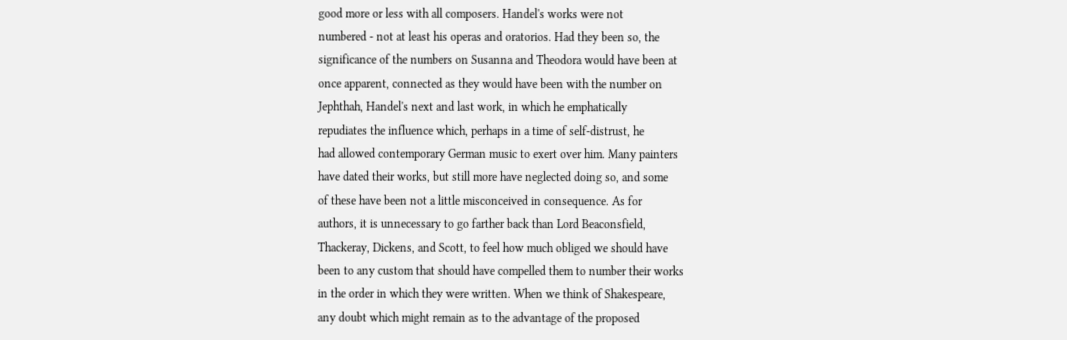good more or less with all composers. Handel's works were not
numbered - not at least his operas and oratorios. Had they been so, the
significance of the numbers on Susanna and Theodora would have been at
once apparent, connected as they would have been with the number on
Jephthah, Handel's next and last work, in which he emphatically
repudiates the influence which, perhaps in a time of self-distrust, he
had allowed contemporary German music to exert over him. Many painters
have dated their works, but still more have neglected doing so, and some
of these have been not a little misconceived in consequence. As for
authors, it is unnecessary to go farther back than Lord Beaconsfield,
Thackeray, Dickens, and Scott, to feel how much obliged we should have
been to any custom that should have compelled them to number their works
in the order in which they were written. When we think of Shakespeare,
any doubt which might remain as to the advantage of the proposed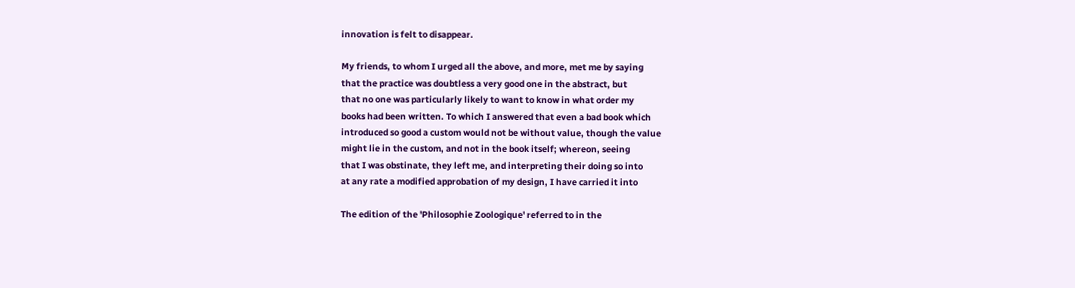innovation is felt to disappear.

My friends, to whom I urged all the above, and more, met me by saying
that the practice was doubtless a very good one in the abstract, but
that no one was particularly likely to want to know in what order my
books had been written. To which I answered that even a bad book which
introduced so good a custom would not be without value, though the value
might lie in the custom, and not in the book itself; whereon, seeing
that I was obstinate, they left me, and interpreting their doing so into
at any rate a modified approbation of my design, I have carried it into

The edition of the 'Philosophie Zoologique' referred to in the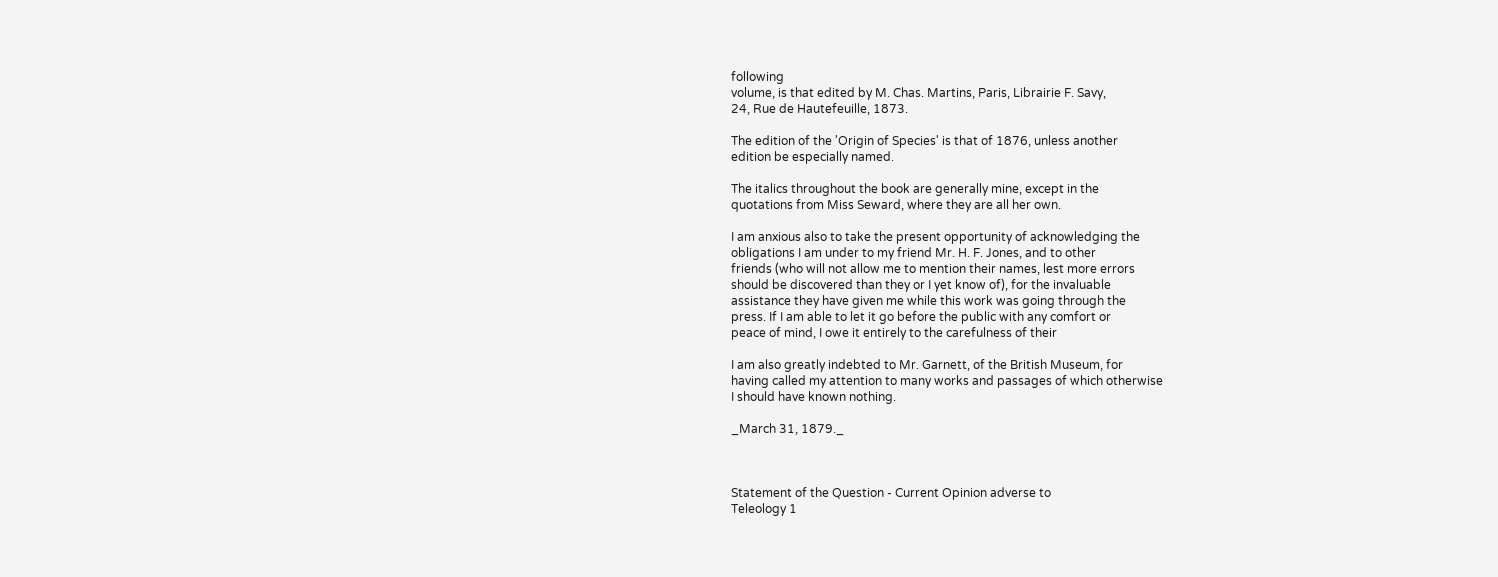following
volume, is that edited by M. Chas. Martins, Paris, Librairie F. Savy,
24, Rue de Hautefeuille, 1873.

The edition of the 'Origin of Species' is that of 1876, unless another
edition be especially named.

The italics throughout the book are generally mine, except in the
quotations from Miss Seward, where they are all her own.

I am anxious also to take the present opportunity of acknowledging the
obligations I am under to my friend Mr. H. F. Jones, and to other
friends (who will not allow me to mention their names, lest more errors
should be discovered than they or I yet know of), for the invaluable
assistance they have given me while this work was going through the
press. If I am able to let it go before the public with any comfort or
peace of mind, I owe it entirely to the carefulness of their

I am also greatly indebted to Mr. Garnett, of the British Museum, for
having called my attention to many works and passages of which otherwise
I should have known nothing.

_March 31, 1879._



Statement of the Question - Current Opinion adverse to
Teleology 1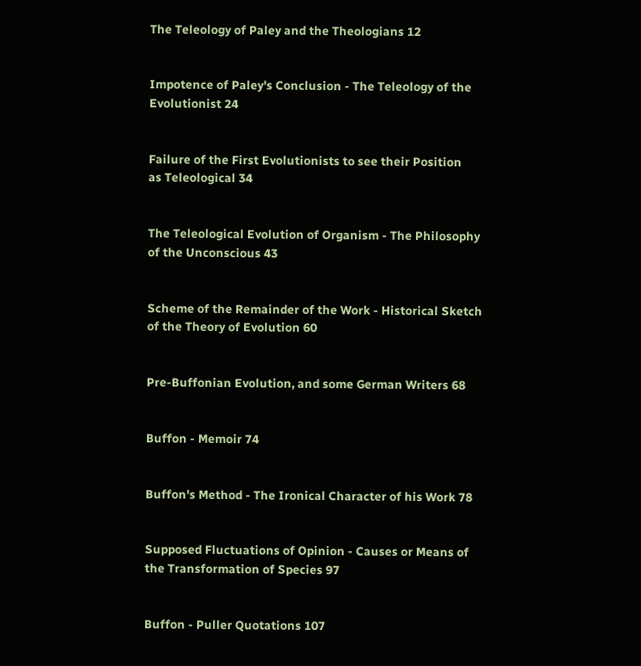The Teleology of Paley and the Theologians 12


Impotence of Paley's Conclusion - The Teleology of the
Evolutionist 24


Failure of the First Evolutionists to see their Position
as Teleological 34


The Teleological Evolution of Organism - The Philosophy
of the Unconscious 43


Scheme of the Remainder of the Work - Historical Sketch
of the Theory of Evolution 60


Pre-Buffonian Evolution, and some German Writers 68


Buffon - Memoir 74


Buffon's Method - The Ironical Character of his Work 78


Supposed Fluctuations of Opinion - Causes or Means of
the Transformation of Species 97


Buffon - Puller Quotations 107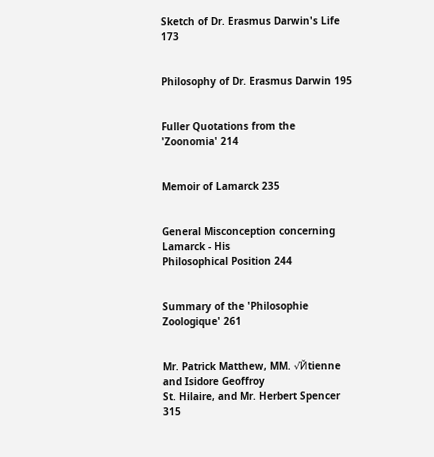Sketch of Dr. Erasmus Darwin's Life 173


Philosophy of Dr. Erasmus Darwin 195


Fuller Quotations from the 'Zoonomia' 214


Memoir of Lamarck 235


General Misconception concerning Lamarck - His
Philosophical Position 244


Summary of the 'Philosophie Zoologique' 261


Mr. Patrick Matthew, MM. √Йtienne and Isidore Geoffroy
St. Hilaire, and Mr. Herbert Spencer 315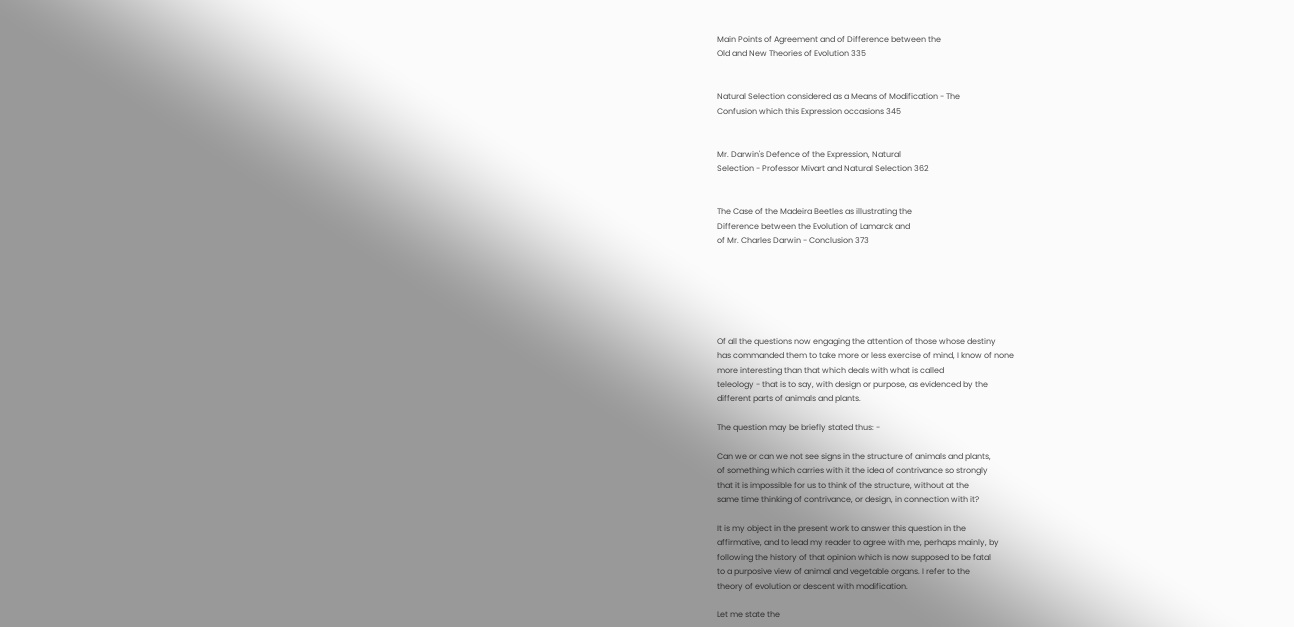Main Points of Agreement and of Difference between the
Old and New Theories of Evolution 335


Natural Selection considered as a Means of Modification - The
Confusion which this Expression occasions 345


Mr. Darwin's Defence of the Expression, Natural
Selection - Professor Mivart and Natural Selection 362


The Case of the Madeira Beetles as illustrating the
Difference between the Evolution of Lamarck and
of Mr. Charles Darwin - Conclusion 373






Of all the questions now engaging the attention of those whose destiny
has commanded them to take more or less exercise of mind, I know of none
more interesting than that which deals with what is called
teleology - that is to say, with design or purpose, as evidenced by the
different parts of animals and plants.

The question may be briefly stated thus: -

Can we or can we not see signs in the structure of animals and plants,
of something which carries with it the idea of contrivance so strongly
that it is impossible for us to think of the structure, without at the
same time thinking of contrivance, or design, in connection with it?

It is my object in the present work to answer this question in the
affirmative, and to lead my reader to agree with me, perhaps mainly, by
following the history of that opinion which is now supposed to be fatal
to a purposive view of animal and vegetable organs. I refer to the
theory of evolution or descent with modification.

Let me state the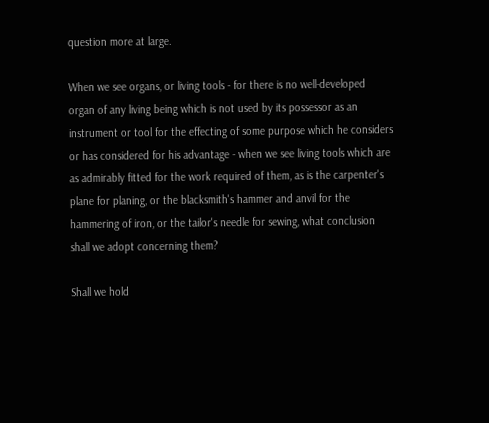question more at large.

When we see organs, or living tools - for there is no well-developed
organ of any living being which is not used by its possessor as an
instrument or tool for the effecting of some purpose which he considers
or has considered for his advantage - when we see living tools which are
as admirably fitted for the work required of them, as is the carpenter's
plane for planing, or the blacksmith's hammer and anvil for the
hammering of iron, or the tailor's needle for sewing, what conclusion
shall we adopt concerning them?

Shall we hold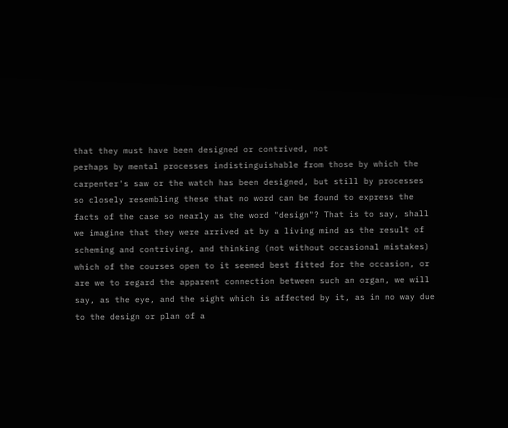that they must have been designed or contrived, not
perhaps by mental processes indistinguishable from those by which the
carpenter's saw or the watch has been designed, but still by processes
so closely resembling these that no word can be found to express the
facts of the case so nearly as the word "design"? That is to say, shall
we imagine that they were arrived at by a living mind as the result of
scheming and contriving, and thinking (not without occasional mistakes)
which of the courses open to it seemed best fitted for the occasion, or
are we to regard the apparent connection between such an organ, we will
say, as the eye, and the sight which is affected by it, as in no way due
to the design or plan of a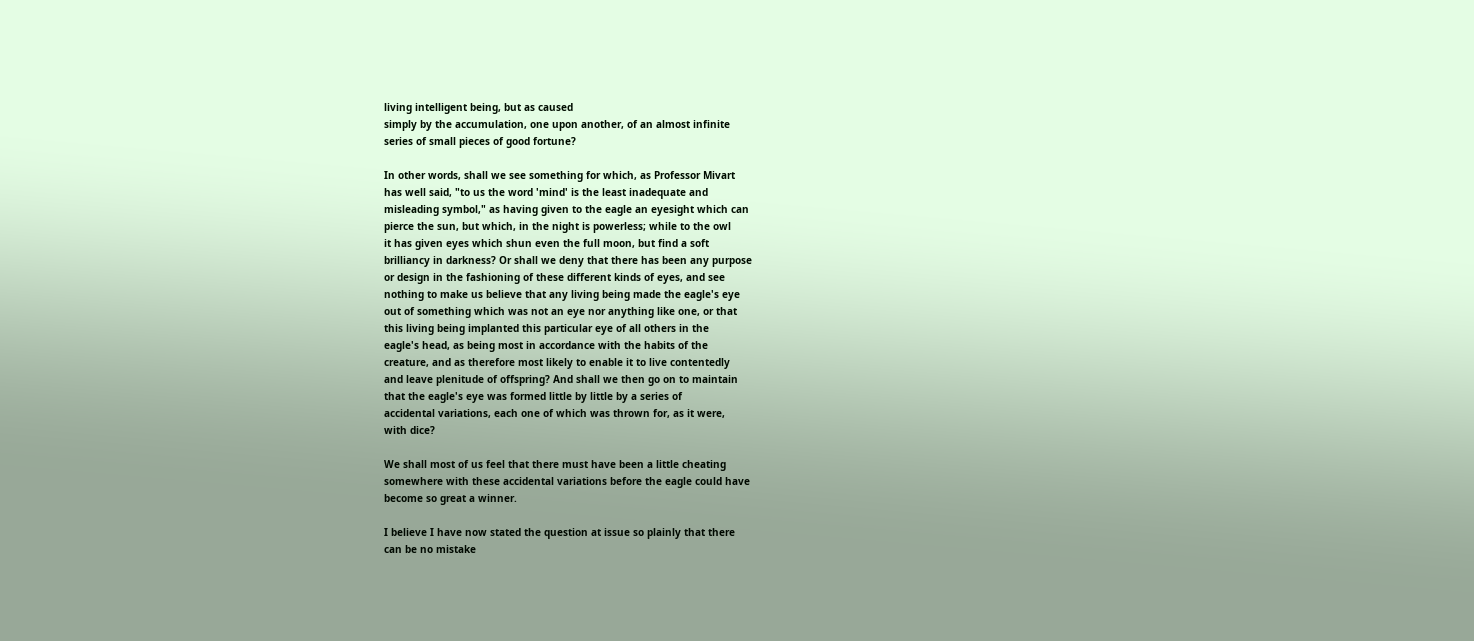living intelligent being, but as caused
simply by the accumulation, one upon another, of an almost infinite
series of small pieces of good fortune?

In other words, shall we see something for which, as Professor Mivart
has well said, "to us the word 'mind' is the least inadequate and
misleading symbol," as having given to the eagle an eyesight which can
pierce the sun, but which, in the night is powerless; while to the owl
it has given eyes which shun even the full moon, but find a soft
brilliancy in darkness? Or shall we deny that there has been any purpose
or design in the fashioning of these different kinds of eyes, and see
nothing to make us believe that any living being made the eagle's eye
out of something which was not an eye nor anything like one, or that
this living being implanted this particular eye of all others in the
eagle's head, as being most in accordance with the habits of the
creature, and as therefore most likely to enable it to live contentedly
and leave plenitude of offspring? And shall we then go on to maintain
that the eagle's eye was formed little by little by a series of
accidental variations, each one of which was thrown for, as it were,
with dice?

We shall most of us feel that there must have been a little cheating
somewhere with these accidental variations before the eagle could have
become so great a winner.

I believe I have now stated the question at issue so plainly that there
can be no mistake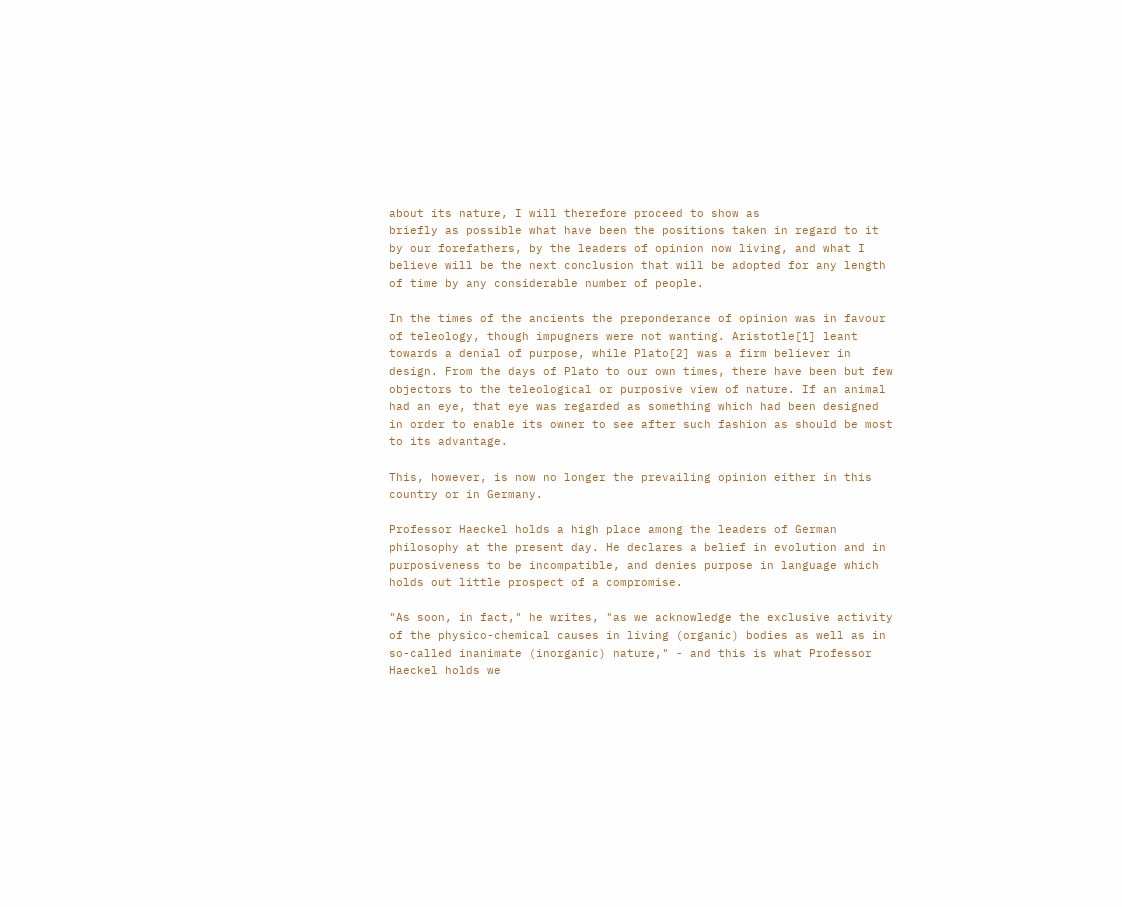about its nature, I will therefore proceed to show as
briefly as possible what have been the positions taken in regard to it
by our forefathers, by the leaders of opinion now living, and what I
believe will be the next conclusion that will be adopted for any length
of time by any considerable number of people.

In the times of the ancients the preponderance of opinion was in favour
of teleology, though impugners were not wanting. Aristotle[1] leant
towards a denial of purpose, while Plato[2] was a firm believer in
design. From the days of Plato to our own times, there have been but few
objectors to the teleological or purposive view of nature. If an animal
had an eye, that eye was regarded as something which had been designed
in order to enable its owner to see after such fashion as should be most
to its advantage.

This, however, is now no longer the prevailing opinion either in this
country or in Germany.

Professor Haeckel holds a high place among the leaders of German
philosophy at the present day. He declares a belief in evolution and in
purposiveness to be incompatible, and denies purpose in language which
holds out little prospect of a compromise.

"As soon, in fact," he writes, "as we acknowledge the exclusive activity
of the physico-chemical causes in living (organic) bodies as well as in
so-called inanimate (inorganic) nature," - and this is what Professor
Haeckel holds we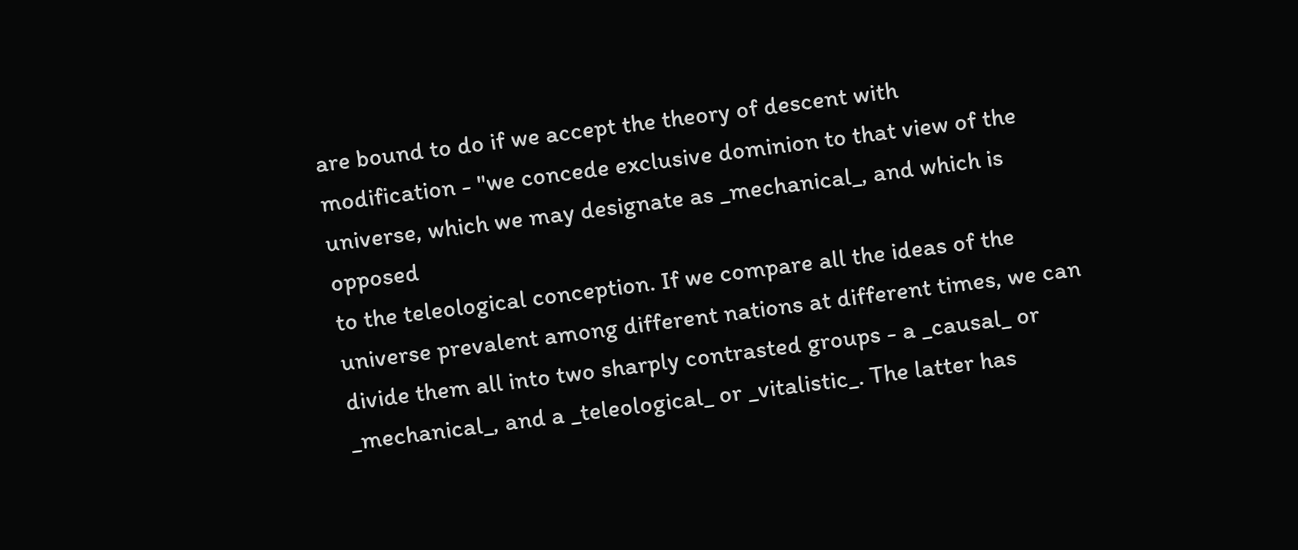are bound to do if we accept the theory of descent with
modification - "we concede exclusive dominion to that view of the
universe, which we may designate as _mechanical_, and which is opposed
to the teleological conception. If we compare all the ideas of the
universe prevalent among different nations at different times, we can
divide them all into two sharply contrasted groups - a _causal_ or
_mechanical_, and a _teleological_ or _vitalistic_. The latter has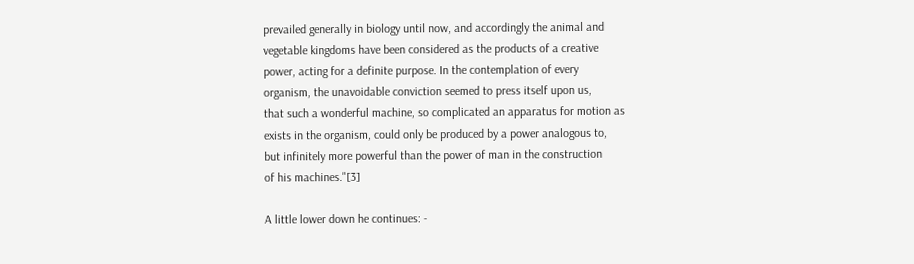prevailed generally in biology until now, and accordingly the animal and
vegetable kingdoms have been considered as the products of a creative
power, acting for a definite purpose. In the contemplation of every
organism, the unavoidable conviction seemed to press itself upon us,
that such a wonderful machine, so complicated an apparatus for motion as
exists in the organism, could only be produced by a power analogous to,
but infinitely more powerful than the power of man in the construction
of his machines."[3]

A little lower down he continues: -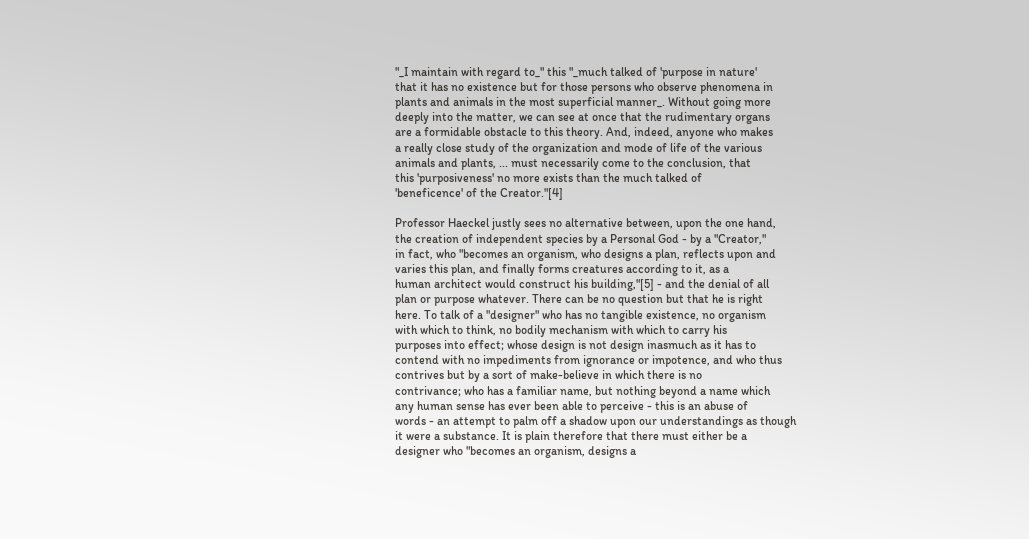"_I maintain with regard to_" this "_much talked of 'purpose in nature'
that it has no existence but for those persons who observe phenomena in
plants and animals in the most superficial manner_. Without going more
deeply into the matter, we can see at once that the rudimentary organs
are a formidable obstacle to this theory. And, indeed, anyone who makes
a really close study of the organization and mode of life of the various
animals and plants, ... must necessarily come to the conclusion, that
this 'purposiveness' no more exists than the much talked of
'beneficence' of the Creator."[4]

Professor Haeckel justly sees no alternative between, upon the one hand,
the creation of independent species by a Personal God - by a "Creator,"
in fact, who "becomes an organism, who designs a plan, reflects upon and
varies this plan, and finally forms creatures according to it, as a
human architect would construct his building,"[5] - and the denial of all
plan or purpose whatever. There can be no question but that he is right
here. To talk of a "designer" who has no tangible existence, no organism
with which to think, no bodily mechanism with which to carry his
purposes into effect; whose design is not design inasmuch as it has to
contend with no impediments from ignorance or impotence, and who thus
contrives but by a sort of make-believe in which there is no
contrivance; who has a familiar name, but nothing beyond a name which
any human sense has ever been able to perceive - this is an abuse of
words - an attempt to palm off a shadow upon our understandings as though
it were a substance. It is plain therefore that there must either be a
designer who "becomes an organism, designs a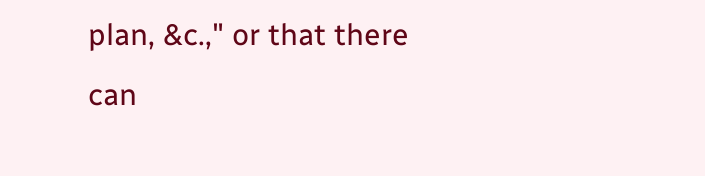plan, &c.," or that there
can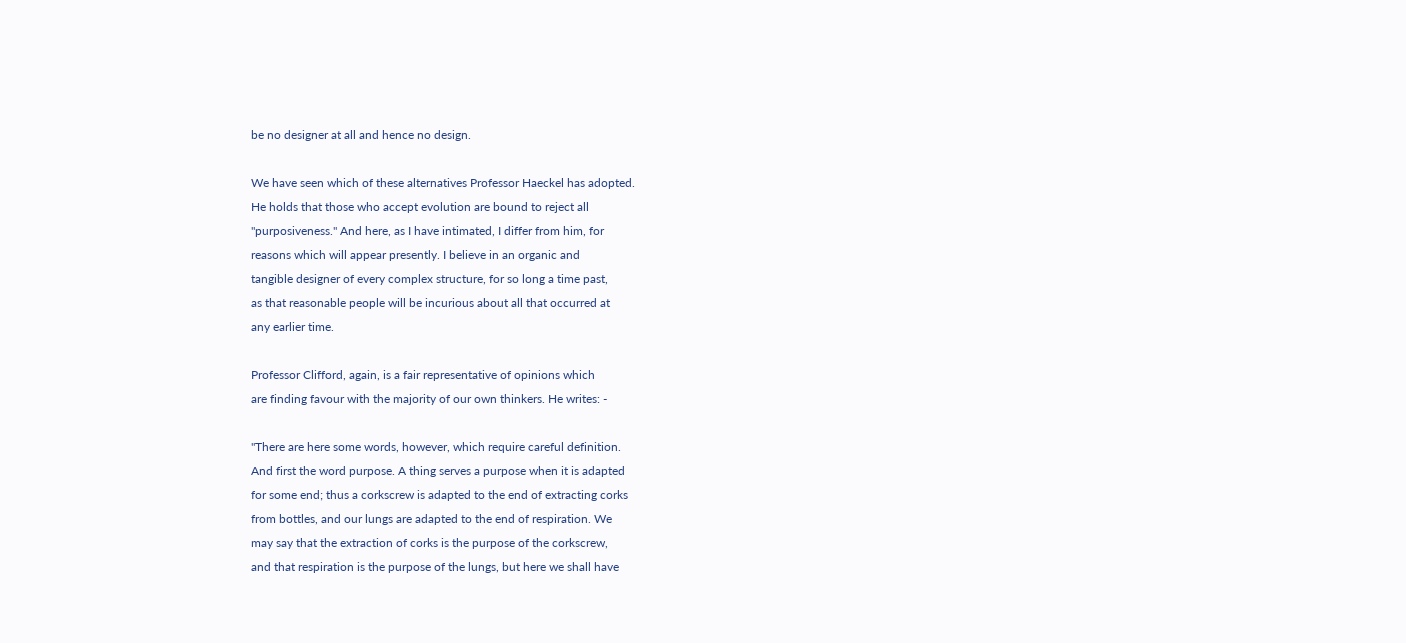be no designer at all and hence no design.

We have seen which of these alternatives Professor Haeckel has adopted.
He holds that those who accept evolution are bound to reject all
"purposiveness." And here, as I have intimated, I differ from him, for
reasons which will appear presently. I believe in an organic and
tangible designer of every complex structure, for so long a time past,
as that reasonable people will be incurious about all that occurred at
any earlier time.

Professor Clifford, again, is a fair representative of opinions which
are finding favour with the majority of our own thinkers. He writes: -

"There are here some words, however, which require careful definition.
And first the word purpose. A thing serves a purpose when it is adapted
for some end; thus a corkscrew is adapted to the end of extracting corks
from bottles, and our lungs are adapted to the end of respiration. We
may say that the extraction of corks is the purpose of the corkscrew,
and that respiration is the purpose of the lungs, but here we shall have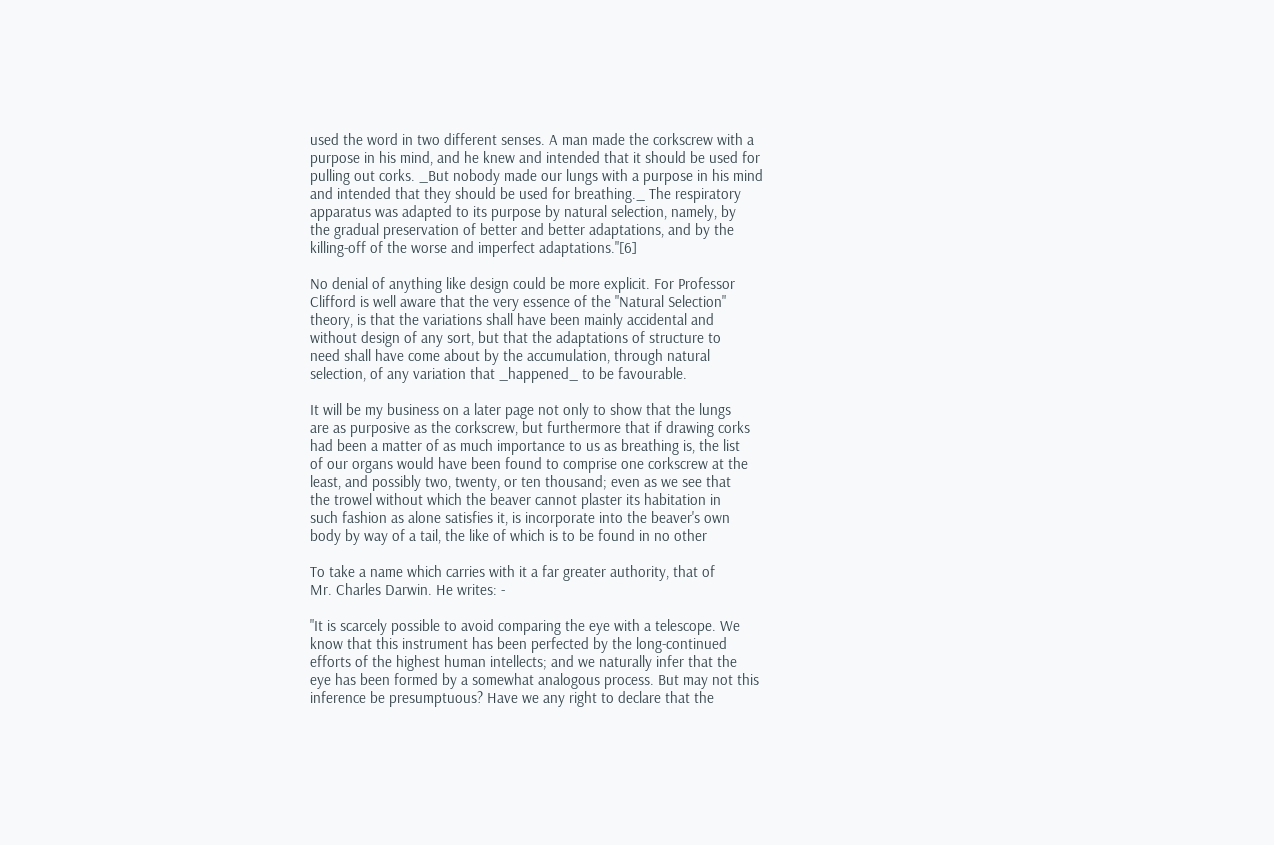used the word in two different senses. A man made the corkscrew with a
purpose in his mind, and he knew and intended that it should be used for
pulling out corks. _But nobody made our lungs with a purpose in his mind
and intended that they should be used for breathing._ The respiratory
apparatus was adapted to its purpose by natural selection, namely, by
the gradual preservation of better and better adaptations, and by the
killing-off of the worse and imperfect adaptations."[6]

No denial of anything like design could be more explicit. For Professor
Clifford is well aware that the very essence of the "Natural Selection"
theory, is that the variations shall have been mainly accidental and
without design of any sort, but that the adaptations of structure to
need shall have come about by the accumulation, through natural
selection, of any variation that _happened_ to be favourable.

It will be my business on a later page not only to show that the lungs
are as purposive as the corkscrew, but furthermore that if drawing corks
had been a matter of as much importance to us as breathing is, the list
of our organs would have been found to comprise one corkscrew at the
least, and possibly two, twenty, or ten thousand; even as we see that
the trowel without which the beaver cannot plaster its habitation in
such fashion as alone satisfies it, is incorporate into the beaver's own
body by way of a tail, the like of which is to be found in no other

To take a name which carries with it a far greater authority, that of
Mr. Charles Darwin. He writes: -

"It is scarcely possible to avoid comparing the eye with a telescope. We
know that this instrument has been perfected by the long-continued
efforts of the highest human intellects; and we naturally infer that the
eye has been formed by a somewhat analogous process. But may not this
inference be presumptuous? Have we any right to declare that the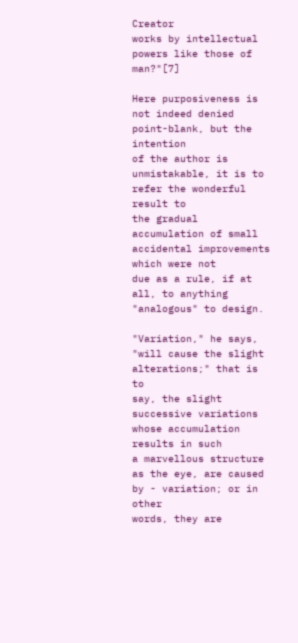Creator
works by intellectual powers like those of man?"[7]

Here purposiveness is not indeed denied point-blank, but the intention
of the author is unmistakable, it is to refer the wonderful result to
the gradual accumulation of small accidental improvements which were not
due as a rule, if at all, to anything "analogous" to design.

"Variation," he says, "will cause the slight alterations;" that is to
say, the slight successive variations whose accumulation results in such
a marvellous structure as the eye, are caused by - variation; or in other
words, they are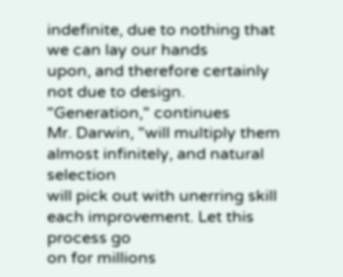indefinite, due to nothing that we can lay our hands
upon, and therefore certainly not due to design. "Generation," continues
Mr. Darwin, "will multiply them almost infinitely, and natural selection
will pick out with unerring skill each improvement. Let this process go
on for millions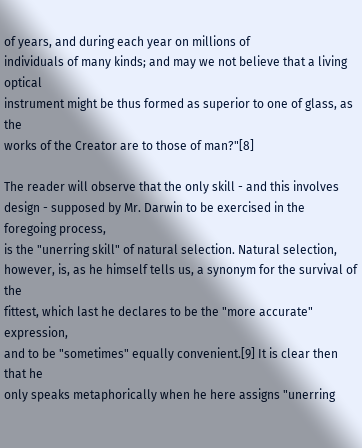of years, and during each year on millions of
individuals of many kinds; and may we not believe that a living optical
instrument might be thus formed as superior to one of glass, as the
works of the Creator are to those of man?"[8]

The reader will observe that the only skill - and this involves
design - supposed by Mr. Darwin to be exercised in the foregoing process,
is the "unerring skill" of natural selection. Natural selection,
however, is, as he himself tells us, a synonym for the survival of the
fittest, which last he declares to be the "more accurate" expression,
and to be "sometimes" equally convenient.[9] It is clear then that he
only speaks metaphorically when he here assigns "unerring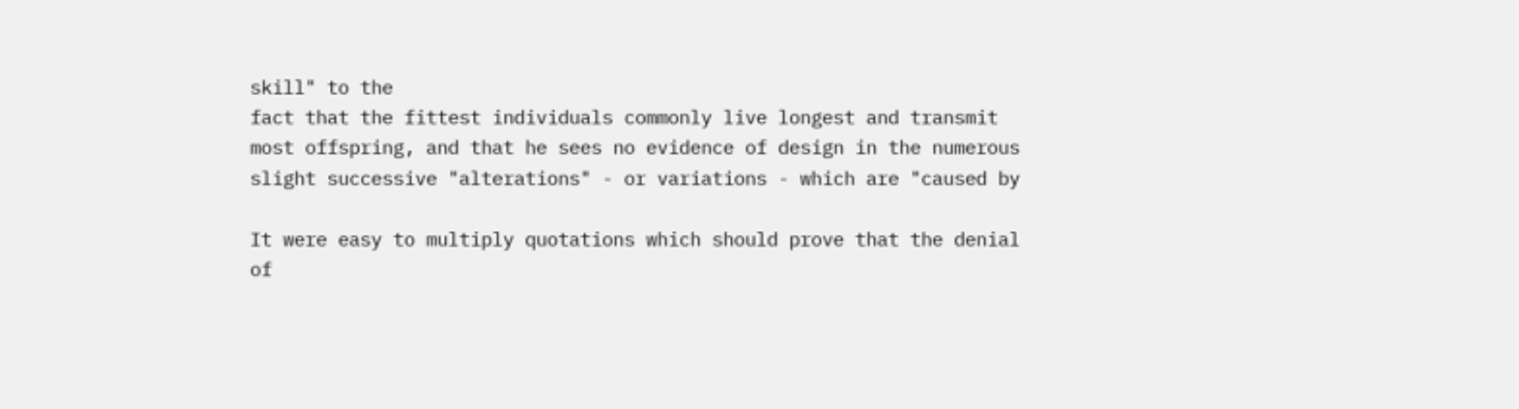skill" to the
fact that the fittest individuals commonly live longest and transmit
most offspring, and that he sees no evidence of design in the numerous
slight successive "alterations" - or variations - which are "caused by

It were easy to multiply quotations which should prove that the denial
of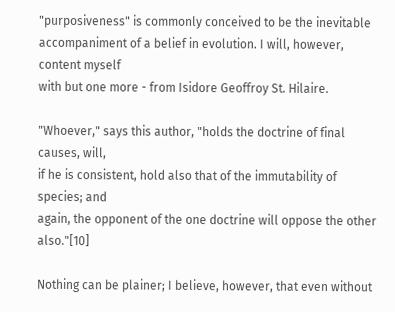"purposiveness" is commonly conceived to be the inevitable
accompaniment of a belief in evolution. I will, however, content myself
with but one more - from Isidore Geoffroy St. Hilaire.

"Whoever," says this author, "holds the doctrine of final causes, will,
if he is consistent, hold also that of the immutability of species; and
again, the opponent of the one doctrine will oppose the other also."[10]

Nothing can be plainer; I believe, however, that even without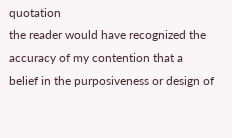quotation
the reader would have recognized the accuracy of my contention that a
belief in the purposiveness or design of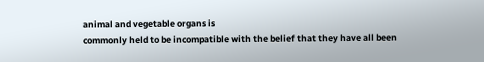animal and vegetable organs is
commonly held to be incompatible with the belief that they have all been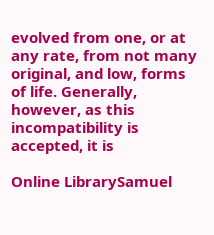evolved from one, or at any rate, from not many original, and low, forms
of life. Generally, however, as this incompatibility is accepted, it is

Online LibrarySamuel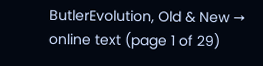ButlerEvolution, Old & New → online text (page 1 of 29)